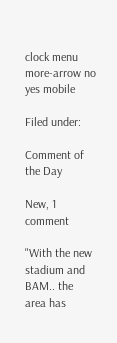clock menu more-arrow no yes mobile

Filed under:

Comment of the Day

New, 1 comment

"With the new stadium and BAM.. the area has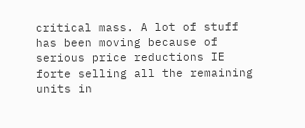critical mass. A lot of stuff has been moving because of serious price reductions IE forte selling all the remaining units in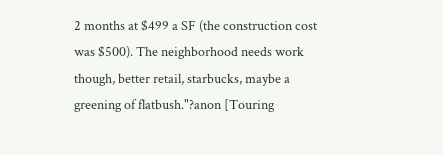2 months at $499 a SF (the construction cost was $500). The neighborhood needs work though, better retail, starbucks, maybe a greening of flatbush."?anon [Touring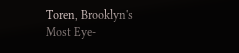Toren, Brooklyn's Most Eye-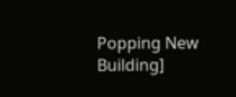Popping New Building]